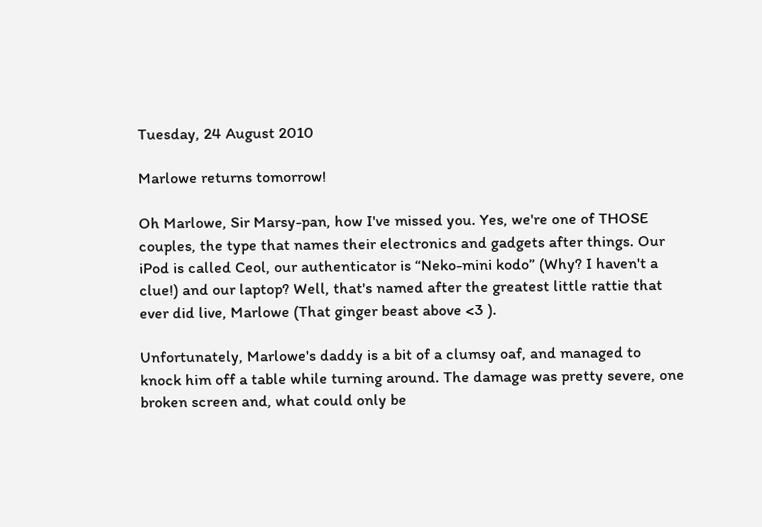Tuesday, 24 August 2010

Marlowe returns tomorrow!

Oh Marlowe, Sir Marsy-pan, how I've missed you. Yes, we're one of THOSE couples, the type that names their electronics and gadgets after things. Our iPod is called Ceol, our authenticator is “Neko-mini kodo” (Why? I haven't a clue!) and our laptop? Well, that's named after the greatest little rattie that ever did live, Marlowe (That ginger beast above <3 ).

Unfortunately, Marlowe's daddy is a bit of a clumsy oaf, and managed to knock him off a table while turning around. The damage was pretty severe, one broken screen and, what could only be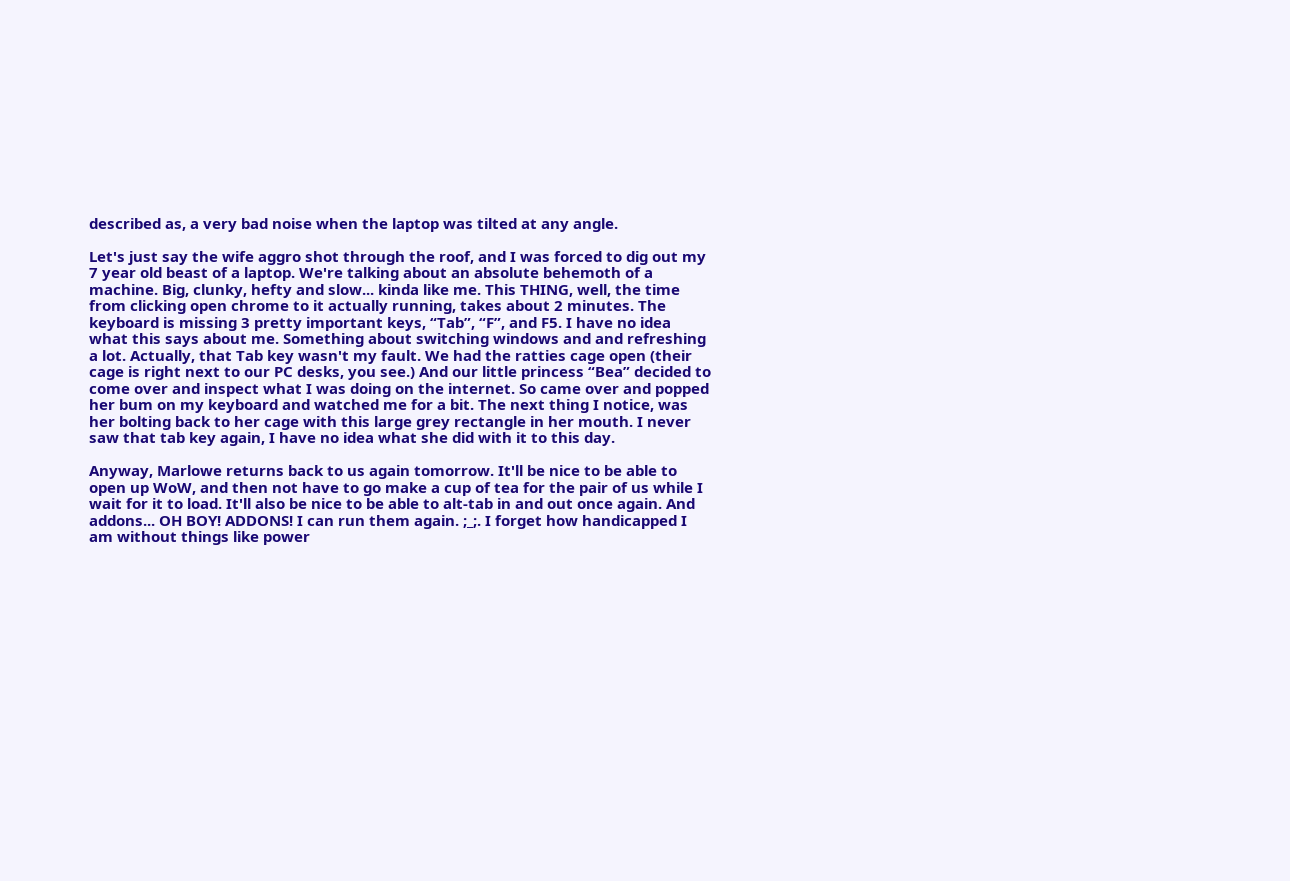described as, a very bad noise when the laptop was tilted at any angle.

Let's just say the wife aggro shot through the roof, and I was forced to dig out my 7 year old beast of a laptop. We're talking about an absolute behemoth of a machine. Big, clunky, hefty and slow... kinda like me. This THING, well, the time from clicking open chrome to it actually running, takes about 2 minutes. The keyboard is missing 3 pretty important keys, “Tab”, “F”, and F5. I have no idea what this says about me. Something about switching windows and and refreshing a lot. Actually, that Tab key wasn't my fault. We had the ratties cage open (their cage is right next to our PC desks, you see.) And our little princess “Bea” decided to come over and inspect what I was doing on the internet. So came over and popped her bum on my keyboard and watched me for a bit. The next thing I notice, was her bolting back to her cage with this large grey rectangle in her mouth. I never saw that tab key again, I have no idea what she did with it to this day.

Anyway, Marlowe returns back to us again tomorrow. It'll be nice to be able to open up WoW, and then not have to go make a cup of tea for the pair of us while I wait for it to load. It'll also be nice to be able to alt-tab in and out once again. And addons... OH BOY! ADDONS! I can run them again. ;_;. I forget how handicapped I am without things like power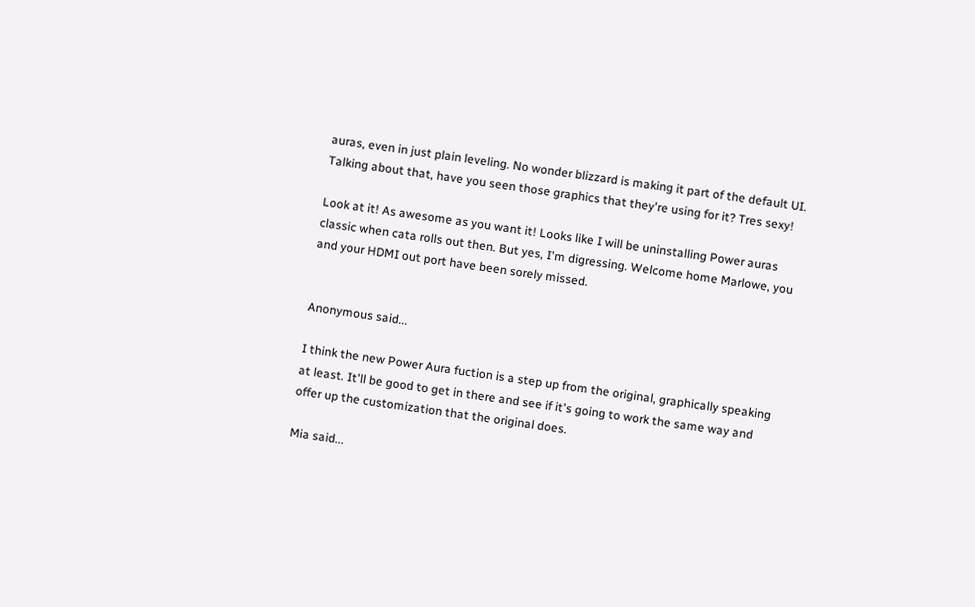auras, even in just plain leveling. No wonder blizzard is making it part of the default UI. Talking about that, have you seen those graphics that they're using for it? Tres sexy!

Look at it! As awesome as you want it! Looks like I will be uninstalling Power auras classic when cata rolls out then. But yes, I'm digressing. Welcome home Marlowe, you and your HDMI out port have been sorely missed.


Anonymous said...

I think the new Power Aura fuction is a step up from the original, graphically speaking at least. It'll be good to get in there and see if it's going to work the same way and offer up the customization that the original does.

Mia said...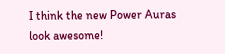I think the new Power Auras look awesome!